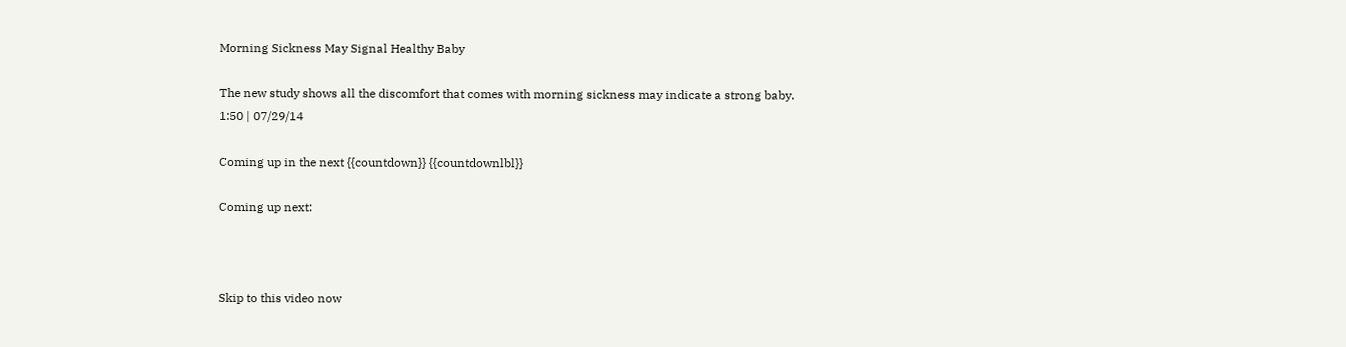Morning Sickness May Signal Healthy Baby

The new study shows all the discomfort that comes with morning sickness may indicate a strong baby.
1:50 | 07/29/14

Coming up in the next {{countdown}} {{countdownlbl}}

Coming up next:



Skip to this video now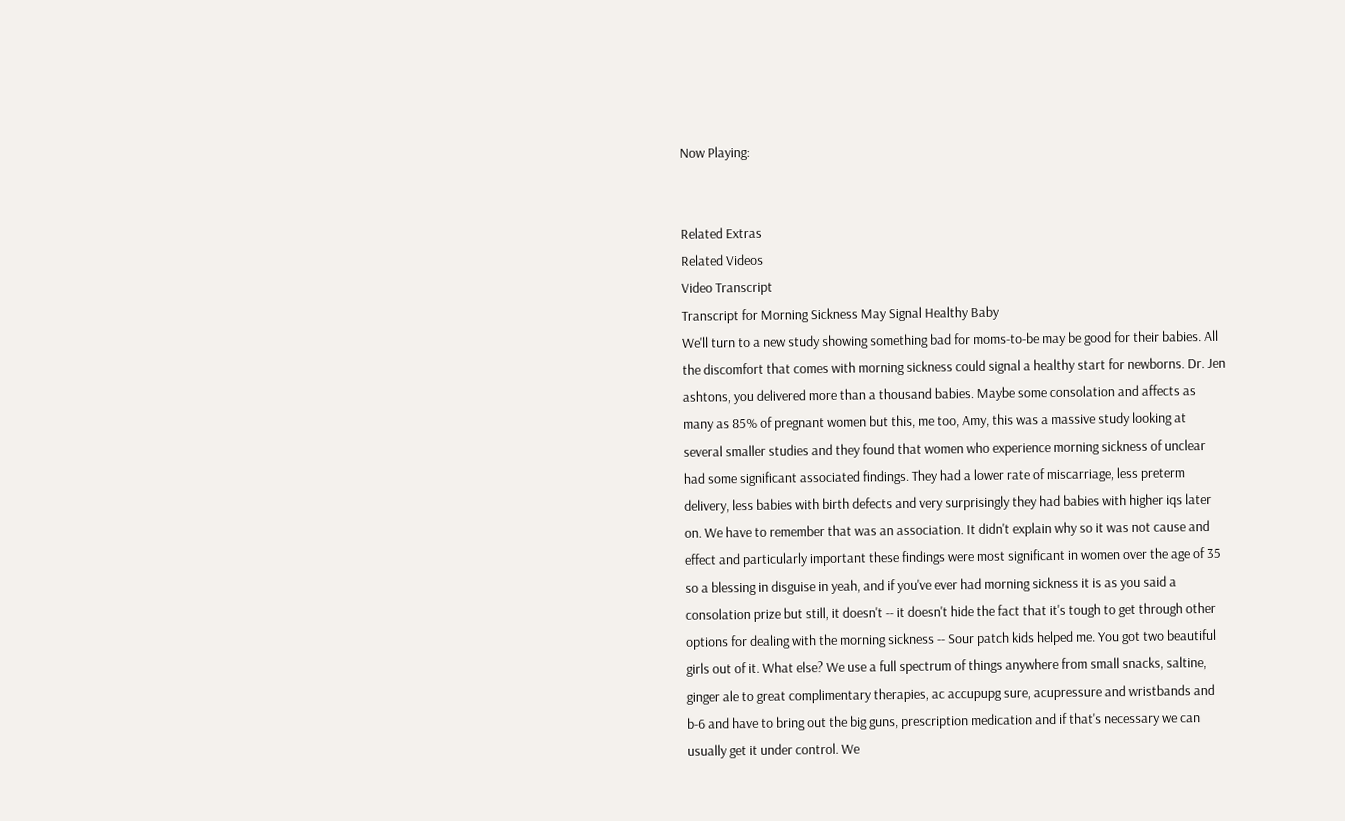Now Playing:


Related Extras
Related Videos
Video Transcript
Transcript for Morning Sickness May Signal Healthy Baby
We'll turn to a new study showing something bad for moms-to-be may be good for their babies. All the discomfort that comes with morning sickness could signal a healthy start for newborns. Dr. Jen ashtons, you delivered more than a thousand babies. Maybe some consolation and affects as many as 85% of pregnant women but this, me too, Amy, this was a massive study looking at several smaller studies and they found that women who experience morning sickness of unclear had some significant associated findings. They had a lower rate of miscarriage, less preterm delivery, less babies with birth defects and very surprisingly they had babies with higher iqs later on. We have to remember that was an association. It didn't explain why so it was not cause and effect and particularly important these findings were most significant in women over the age of 35 so a blessing in disguise in yeah, and if you've ever had morning sickness it is as you said a consolation prize but still, it doesn't -- it doesn't hide the fact that it's tough to get through other options for dealing with the morning sickness -- Sour patch kids helped me. You got two beautiful girls out of it. What else? We use a full spectrum of things anywhere from small snacks, saltine, ginger ale to great complimentary therapies, ac accupupg sure, acupressure and wristbands and b-6 and have to bring out the big guns, prescription medication and if that's necessary we can usually get it under control. We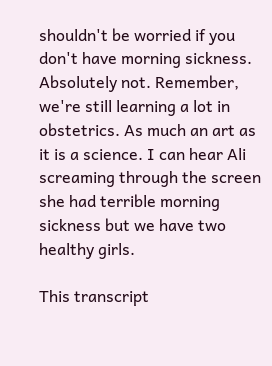shouldn't be worried if you don't have morning sickness. Absolutely not. Remember, we're still learning a lot in obstetrics. As much an art as it is a science. I can hear Ali screaming through the screen she had terrible morning sickness but we have two healthy girls.

This transcript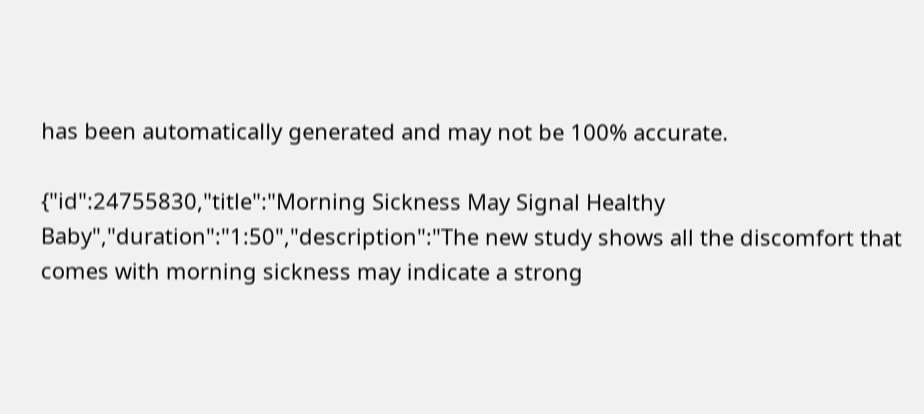has been automatically generated and may not be 100% accurate.

{"id":24755830,"title":"Morning Sickness May Signal Healthy Baby","duration":"1:50","description":"The new study shows all the discomfort that comes with morning sickness may indicate a strong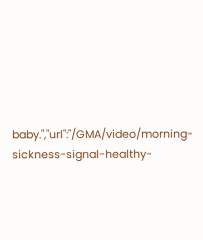baby.","url":"/GMA/video/morning-sickness-signal-healthy-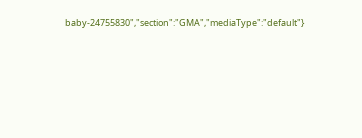baby-24755830","section":"GMA","mediaType":"default"}